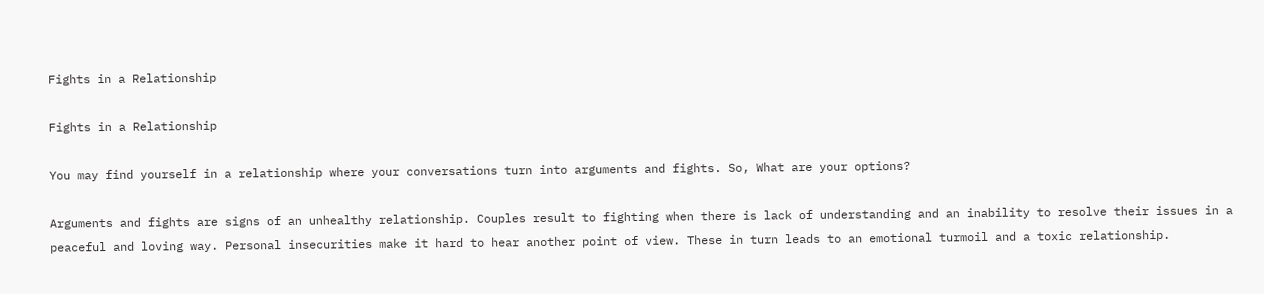Fights in a Relationship

Fights in a Relationship

You may find yourself in a relationship where your conversations turn into arguments and fights. So, What are your options?

Arguments and fights are signs of an unhealthy relationship. Couples result to fighting when there is lack of understanding and an inability to resolve their issues in a peaceful and loving way. Personal insecurities make it hard to hear another point of view. These in turn leads to an emotional turmoil and a toxic relationship.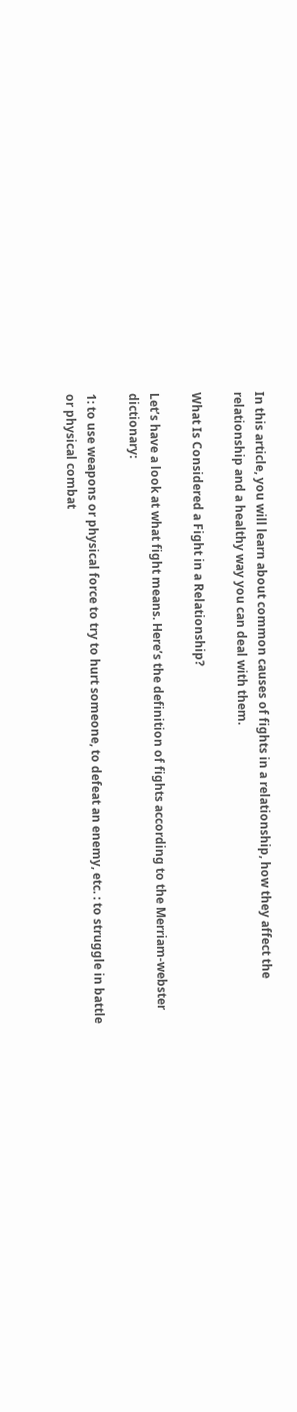In this article, you will learn about common causes of fights in a relationship, how they affect the relationship and a healthy way you can deal with them.

What Is Considered a Fight in a Relationship?

Let’s have a look at what fight means. Here’s the definition of fights according to the Merriam-webster dictionary:

1: to use weapons or physical force to try to hurt someone, to defeat an enemy, etc. : to struggle in battle or physical combat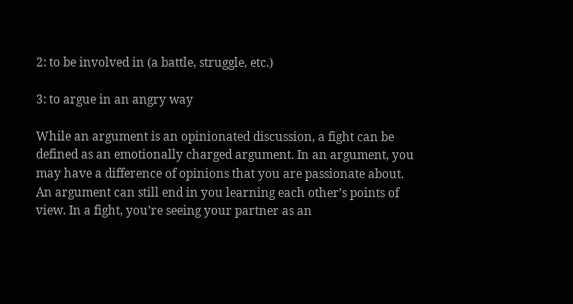2: to be involved in (a battle, struggle, etc.)

3: to argue in an angry way

While an argument is an opinionated discussion, a fight can be defined as an emotionally charged argument. In an argument, you may have a difference of opinions that you are passionate about. An argument can still end in you learning each other’s points of view. In a fight, you’re seeing your partner as an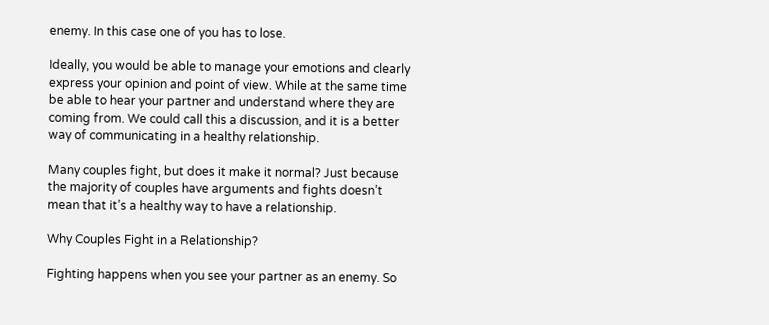enemy. In this case one of you has to lose.

Ideally, you would be able to manage your emotions and clearly express your opinion and point of view. While at the same time be able to hear your partner and understand where they are coming from. We could call this a discussion, and it is a better way of communicating in a healthy relationship.

Many couples fight, but does it make it normal? Just because the majority of couples have arguments and fights doesn’t mean that it’s a healthy way to have a relationship.

Why Couples Fight in a Relationship?

Fighting happens when you see your partner as an enemy. So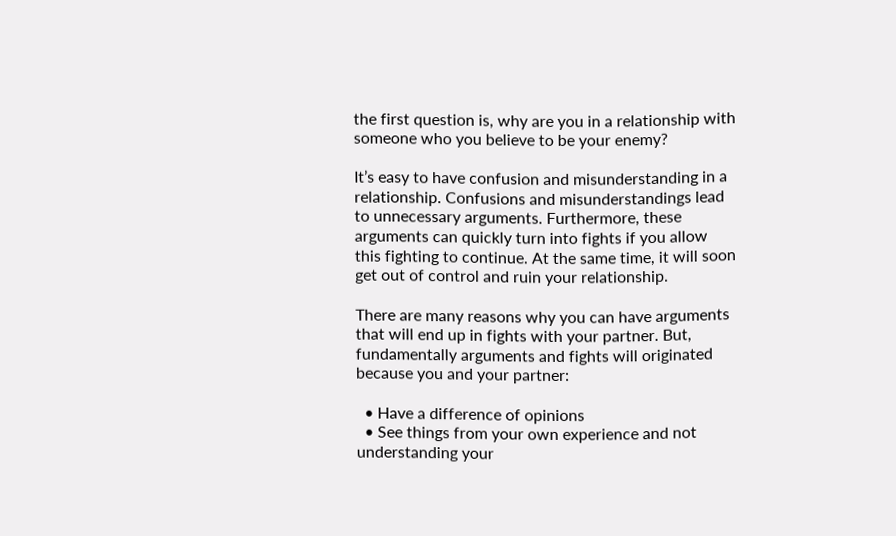the first question is, why are you in a relationship with someone who you believe to be your enemy?

It’s easy to have confusion and misunderstanding in a relationship. Confusions and misunderstandings lead to unnecessary arguments. Furthermore, these arguments can quickly turn into fights if you allow this fighting to continue. At the same time, it will soon get out of control and ruin your relationship.

There are many reasons why you can have arguments that will end up in fights with your partner. But, fundamentally arguments and fights will originated because you and your partner:

  • Have a difference of opinions
  • See things from your own experience and not understanding your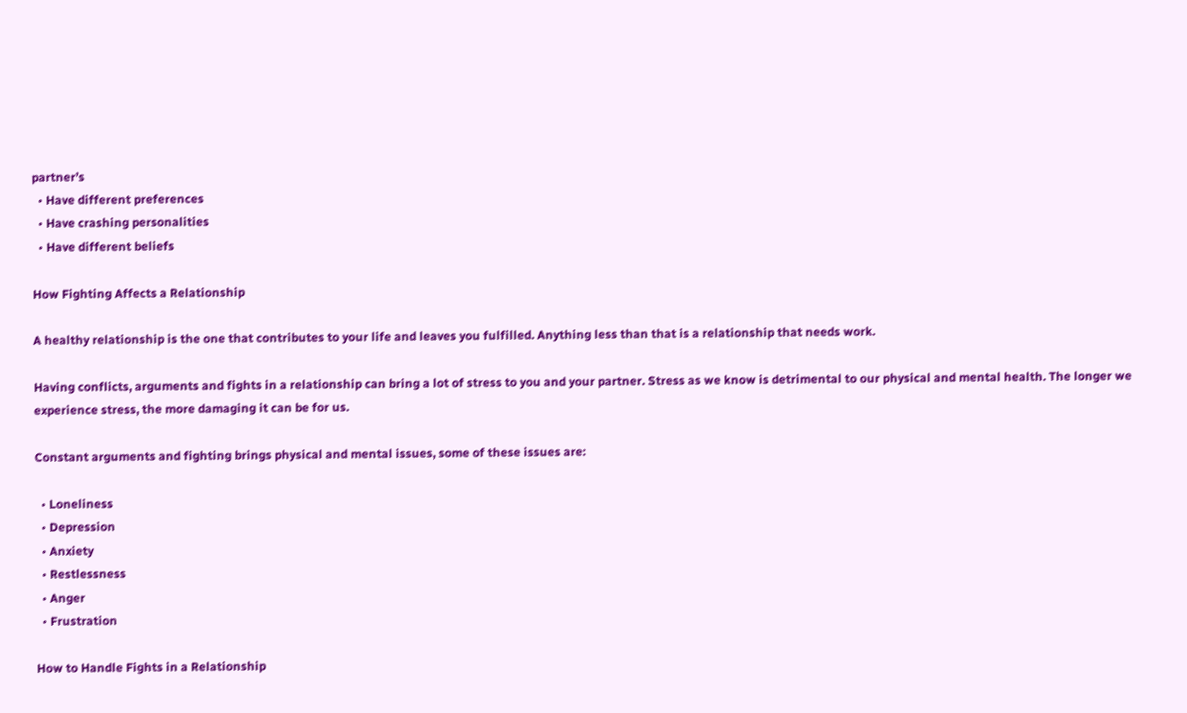partner’s
  • Have different preferences
  • Have crashing personalities
  • Have different beliefs

How Fighting Affects a Relationship

A healthy relationship is the one that contributes to your life and leaves you fulfilled. Anything less than that is a relationship that needs work.

Having conflicts, arguments and fights in a relationship can bring a lot of stress to you and your partner. Stress as we know is detrimental to our physical and mental health. The longer we experience stress, the more damaging it can be for us.

Constant arguments and fighting brings physical and mental issues, some of these issues are:

  • Loneliness
  • Depression
  • Anxiety
  • Restlessness
  • Anger
  • Frustration

How to Handle Fights in a Relationship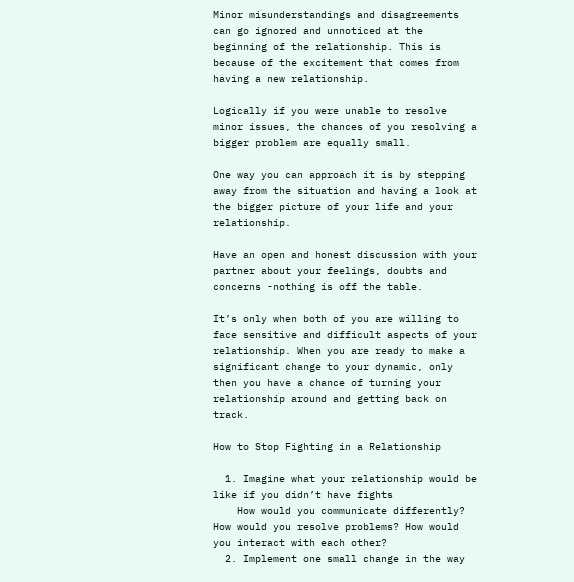Minor misunderstandings and disagreements can go ignored and unnoticed at the beginning of the relationship. This is because of the excitement that comes from having a new relationship.

Logically if you were unable to resolve minor issues, the chances of you resolving a bigger problem are equally small.

One way you can approach it is by stepping away from the situation and having a look at the bigger picture of your life and your relationship.

Have an open and honest discussion with your partner about your feelings, doubts and concerns -nothing is off the table.

It’s only when both of you are willing to face sensitive and difficult aspects of your relationship. When you are ready to make a significant change to your dynamic, only then you have a chance of turning your relationship around and getting back on track.

How to Stop Fighting in a Relationship

  1. Imagine what your relationship would be like if you didn’t have fights
    How would you communicate differently? How would you resolve problems? How would you interact with each other?
  2. Implement one small change in the way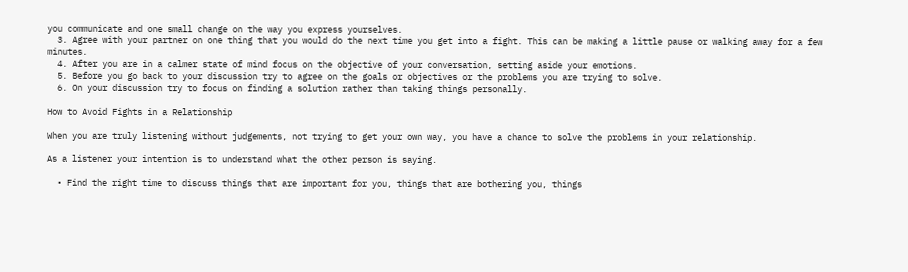you communicate and one small change on the way you express yourselves.
  3. Agree with your partner on one thing that you would do the next time you get into a fight. This can be making a little pause or walking away for a few minutes.
  4. After you are in a calmer state of mind focus on the objective of your conversation, setting aside your emotions.
  5. Before you go back to your discussion try to agree on the goals or objectives or the problems you are trying to solve.
  6. On your discussion try to focus on finding a solution rather than taking things personally.

How to Avoid Fights in a Relationship

When you are truly listening without judgements, not trying to get your own way, you have a chance to solve the problems in your relationship.

As a listener your intention is to understand what the other person is saying.

  • Find the right time to discuss things that are important for you, things that are bothering you, things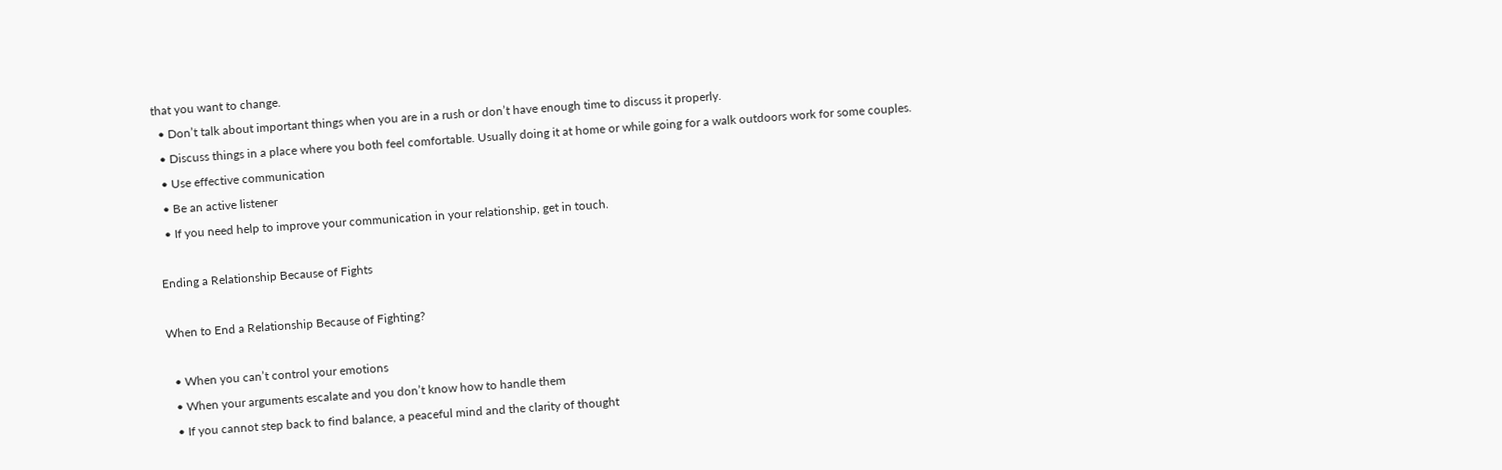that you want to change.
  • Don’t talk about important things when you are in a rush or don’t have enough time to discuss it properly.
  • Discuss things in a place where you both feel comfortable. Usually doing it at home or while going for a walk outdoors work for some couples.
  • Use effective communication
  • Be an active listener
  • If you need help to improve your communication in your relationship, get in touch.

Ending a Relationship Because of Fights

When to End a Relationship Because of Fighting?

  • When you can’t control your emotions
  • When your arguments escalate and you don’t know how to handle them
  • If you cannot step back to find balance, a peaceful mind and the clarity of thought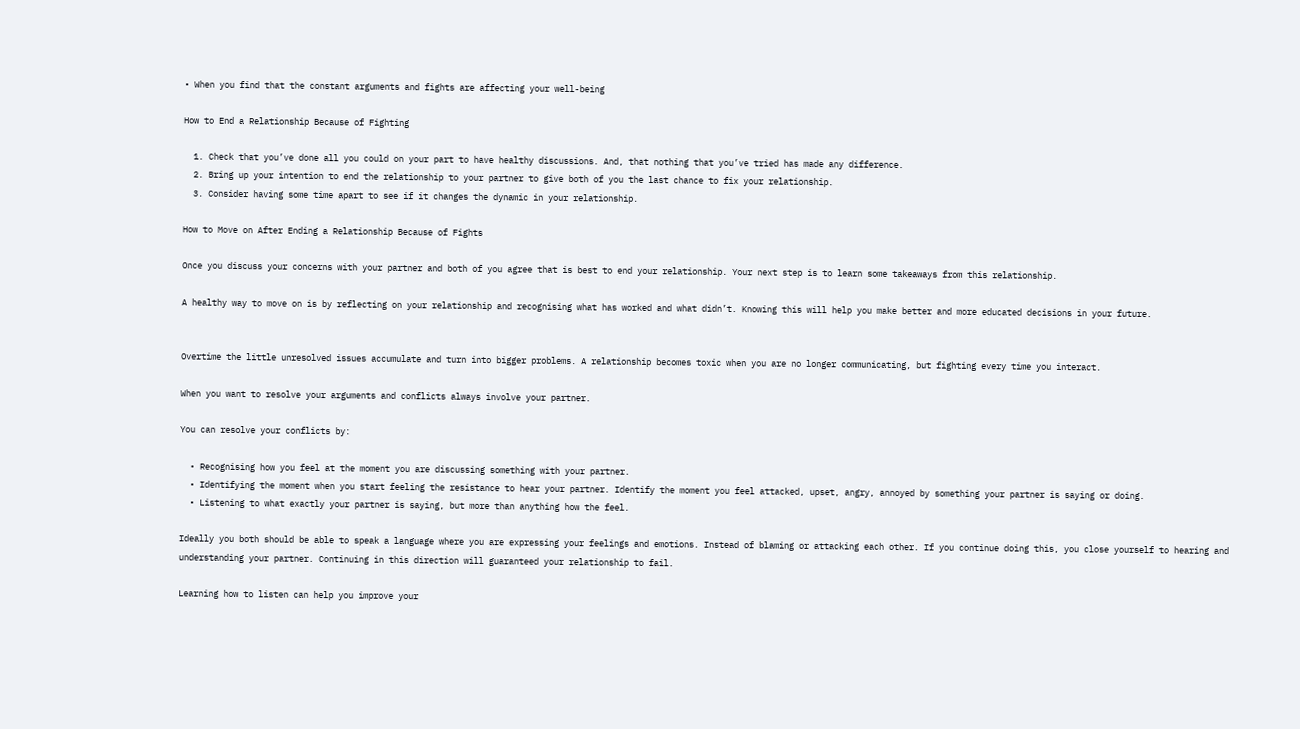• When you find that the constant arguments and fights are affecting your well-being

How to End a Relationship Because of Fighting

  1. Check that you’ve done all you could on your part to have healthy discussions. And, that nothing that you’ve tried has made any difference.
  2. Bring up your intention to end the relationship to your partner to give both of you the last chance to fix your relationship.
  3. Consider having some time apart to see if it changes the dynamic in your relationship.

How to Move on After Ending a Relationship Because of Fights

Once you discuss your concerns with your partner and both of you agree that is best to end your relationship. Your next step is to learn some takeaways from this relationship.

A healthy way to move on is by reflecting on your relationship and recognising what has worked and what didn’t. Knowing this will help you make better and more educated decisions in your future.


Overtime the little unresolved issues accumulate and turn into bigger problems. A relationship becomes toxic when you are no longer communicating, but fighting every time you interact.

When you want to resolve your arguments and conflicts always involve your partner.

You can resolve your conflicts by:

  • Recognising how you feel at the moment you are discussing something with your partner.
  • Identifying the moment when you start feeling the resistance to hear your partner. Identify the moment you feel attacked, upset, angry, annoyed by something your partner is saying or doing.
  • Listening to what exactly your partner is saying, but more than anything how the feel.

Ideally you both should be able to speak a language where you are expressing your feelings and emotions. Instead of blaming or attacking each other. If you continue doing this, you close yourself to hearing and understanding your partner. Continuing in this direction will guaranteed your relationship to fail.

Learning how to listen can help you improve your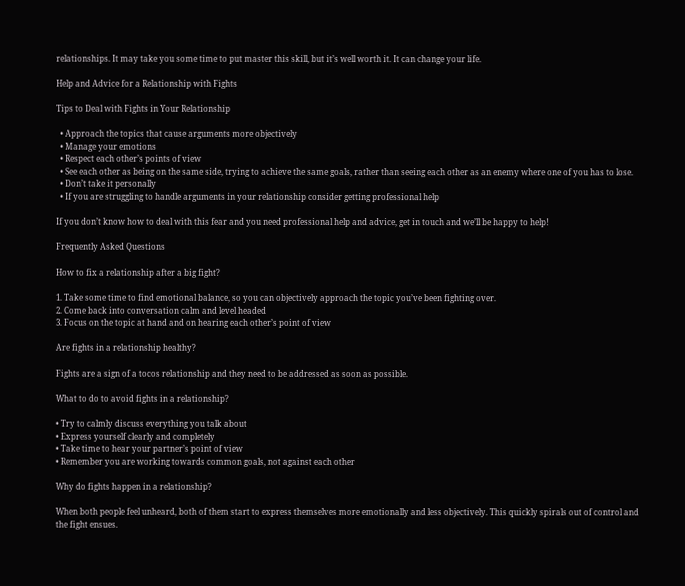relationships. It may take you some time to put master this skill, but it’s well worth it. It can change your life.

Help and Advice for a Relationship with Fights

Tips to Deal with Fights in Your Relationship

  • Approach the topics that cause arguments more objectively
  • Manage your emotions
  • Respect each other’s points of view
  • See each other as being on the same side, trying to achieve the same goals, rather than seeing each other as an enemy where one of you has to lose.
  • Don’t take it personally
  • If you are struggling to handle arguments in your relationship consider getting professional help

If you don’t know how to deal with this fear and you need professional help and advice, get in touch and we’ll be happy to help!

Frequently Asked Questions

How to fix a relationship after a big fight?

1. Take some time to find emotional balance, so you can objectively approach the topic you’ve been fighting over.
2. Come back into conversation calm and level headed
3. Focus on the topic at hand and on hearing each other’s point of view

Are fights in a relationship healthy?

Fights are a sign of a tocos relationship and they need to be addressed as soon as possible.

What to do to avoid fights in a relationship?

• Try to calmly discuss everything you talk about
• Express yourself clearly and completely
• Take time to hear your partner’s point of view
• Remember you are working towards common goals, not against each other

Why do fights happen in a relationship?

When both people feel unheard, both of them start to express themselves more emotionally and less objectively. This quickly spirals out of control and the fight ensues.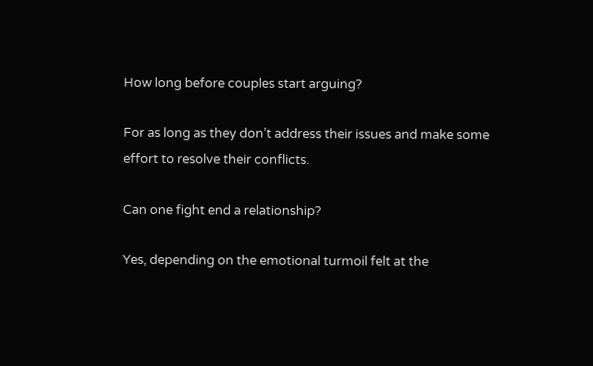How long before couples start arguing?

For as long as they don’t address their issues and make some effort to resolve their conflicts.

Can one fight end a relationship?

Yes, depending on the emotional turmoil felt at the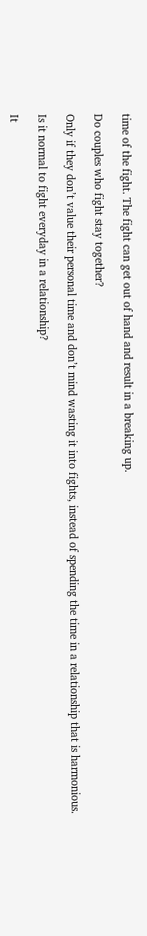time of the fight. The fight can get out of hand and result in a breaking up.

Do couples who fight stay together?

Only if they don’t value their personal time and don’t mind wasting it into fights, instead of spending the time in a relationship that is harmonious.

Is it normal to fight everyday in a relationship?

It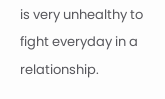is very unhealthy to fight everyday in a relationship.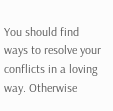You should find ways to resolve your conflicts in a loving way. Otherwise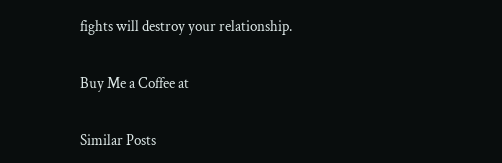fights will destroy your relationship.

Buy Me a Coffee at

Similar Posts